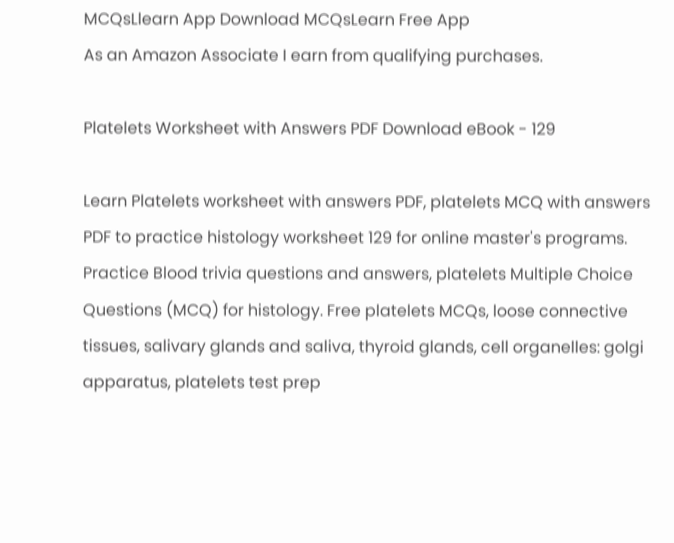MCQsLlearn App Download MCQsLearn Free App
As an Amazon Associate I earn from qualifying purchases.

Platelets Worksheet with Answers PDF Download eBook - 129

Learn Platelets worksheet with answers PDF, platelets MCQ with answers PDF to practice histology worksheet 129 for online master's programs. Practice Blood trivia questions and answers, platelets Multiple Choice Questions (MCQ) for histology. Free platelets MCQs, loose connective tissues, salivary glands and saliva, thyroid glands, cell organelles: golgi apparatus, platelets test prep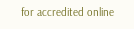for accredited online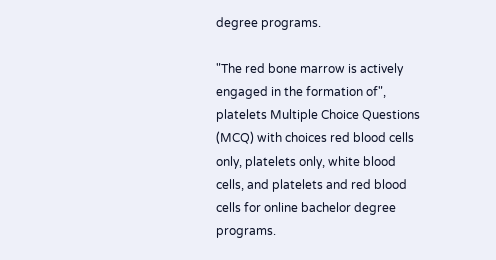degree programs.

"The red bone marrow is actively engaged in the formation of", platelets Multiple Choice Questions (MCQ) with choices red blood cells only, platelets only, white blood cells, and platelets and red blood cells for online bachelor degree programs.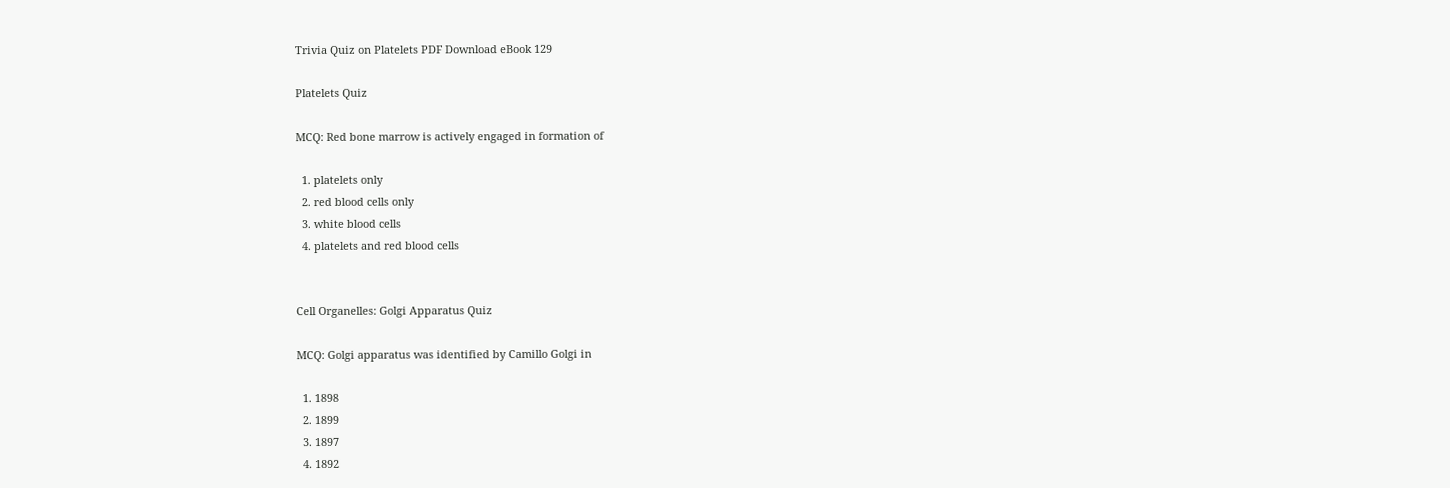Trivia Quiz on Platelets PDF Download eBook 129

Platelets Quiz

MCQ: Red bone marrow is actively engaged in formation of

  1. platelets only
  2. red blood cells only
  3. white blood cells
  4. platelets and red blood cells


Cell Organelles: Golgi Apparatus Quiz

MCQ: Golgi apparatus was identified by Camillo Golgi in

  1. 1898
  2. 1899
  3. 1897
  4. 1892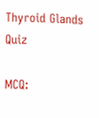Thyroid Glands Quiz

MCQ: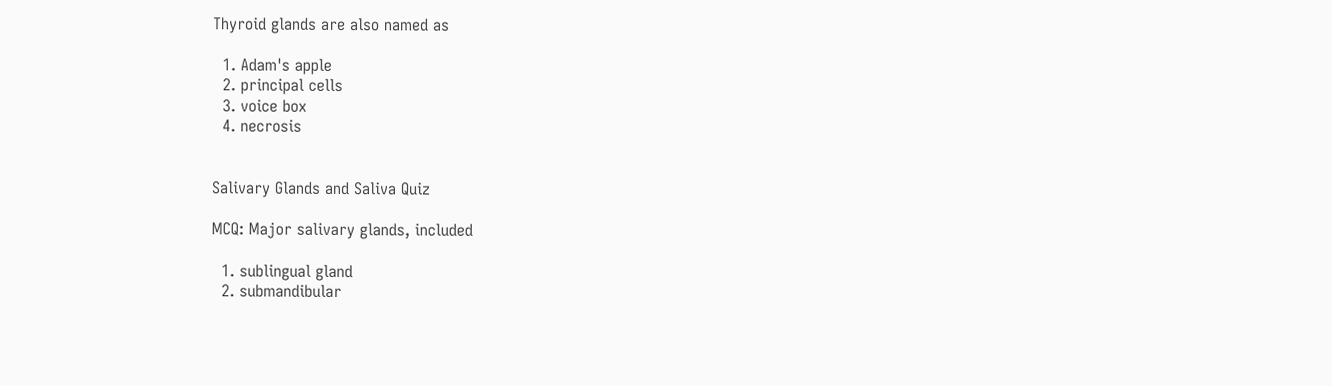Thyroid glands are also named as

  1. Adam's apple
  2. principal cells
  3. voice box
  4. necrosis


Salivary Glands and Saliva Quiz

MCQ: Major salivary glands, included

  1. sublingual gland
  2. submandibular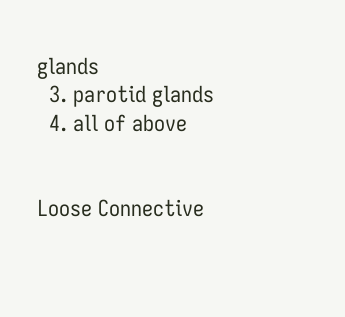glands
  3. parotid glands
  4. all of above


Loose Connective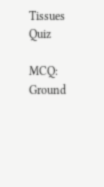Tissues Quiz

MCQ: Ground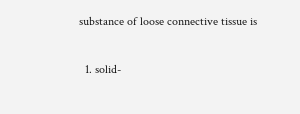substance of loose connective tissue is

  1. solid-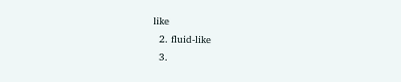like
  2. fluid-like
  3.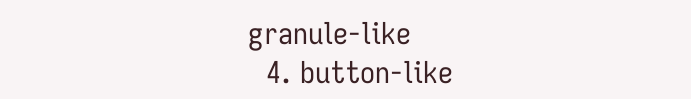granule-like
  4. button-like